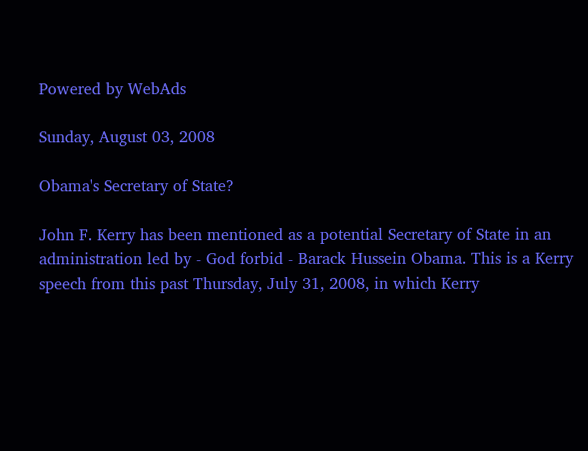Powered by WebAds

Sunday, August 03, 2008

Obama's Secretary of State?

John F. Kerry has been mentioned as a potential Secretary of State in an administration led by - God forbid - Barack Hussein Obama. This is a Kerry speech from this past Thursday, July 31, 2008, in which Kerry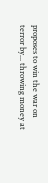proposes to win the war on terror by... throwing money at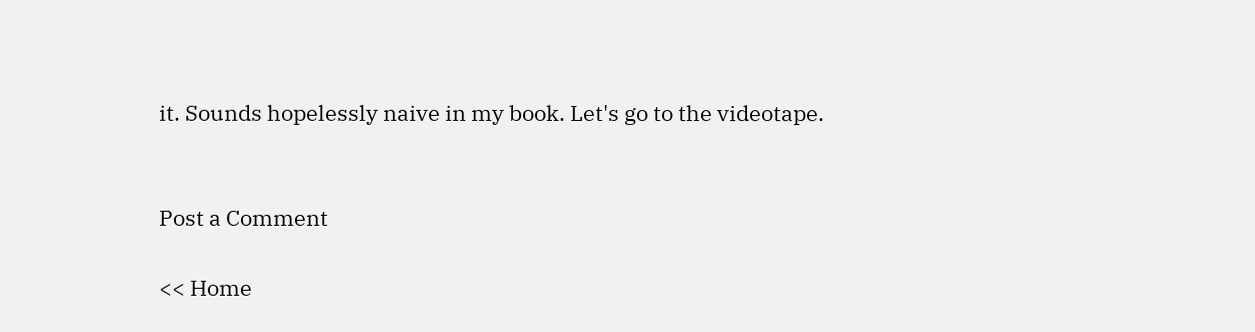it. Sounds hopelessly naive in my book. Let's go to the videotape.


Post a Comment

<< Home